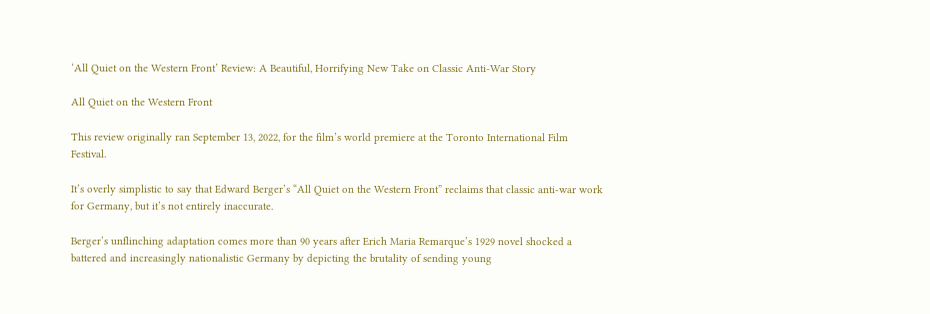‘All Quiet on the Western Front’ Review: A Beautiful, Horrifying New Take on Classic Anti-War Story

All Quiet on the Western Front

This review originally ran September 13, 2022, for the film’s world premiere at the Toronto International Film Festival.

It’s overly simplistic to say that Edward Berger’s “All Quiet on the Western Front” reclaims that classic anti-war work for Germany, but it’s not entirely inaccurate.

Berger’s unflinching adaptation comes more than 90 years after Erich Maria Remarque’s 1929 novel shocked a battered and increasingly nationalistic Germany by depicting the brutality of sending young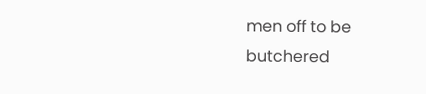men off to be butchered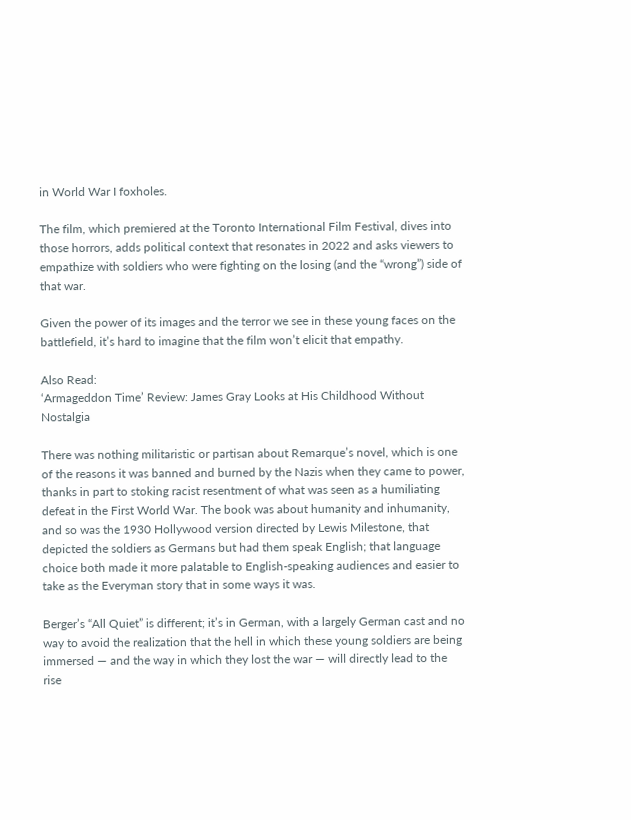in World War I foxholes.

The film, which premiered at the Toronto International Film Festival, dives into those horrors, adds political context that resonates in 2022 and asks viewers to empathize with soldiers who were fighting on the losing (and the “wrong”) side of that war.

Given the power of its images and the terror we see in these young faces on the battlefield, it’s hard to imagine that the film won’t elicit that empathy.

Also Read:
‘Armageddon Time’ Review: James Gray Looks at His Childhood Without Nostalgia

There was nothing militaristic or partisan about Remarque’s novel, which is one of the reasons it was banned and burned by the Nazis when they came to power, thanks in part to stoking racist resentment of what was seen as a humiliating defeat in the First World War. The book was about humanity and inhumanity, and so was the 1930 Hollywood version directed by Lewis Milestone, that depicted the soldiers as Germans but had them speak English; that language choice both made it more palatable to English-speaking audiences and easier to take as the Everyman story that in some ways it was.

Berger’s “All Quiet” is different; it’s in German, with a largely German cast and no way to avoid the realization that the hell in which these young soldiers are being immersed — and the way in which they lost the war — will directly lead to the rise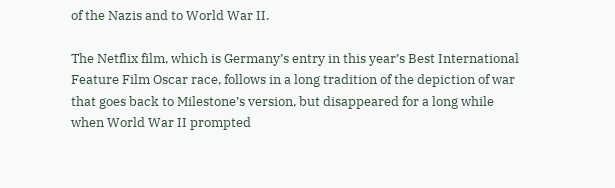of the Nazis and to World War II.

The Netflix film, which is Germany’s entry in this year’s Best International Feature Film Oscar race, follows in a long tradition of the depiction of war that goes back to Milestone’s version, but disappeared for a long while when World War II prompted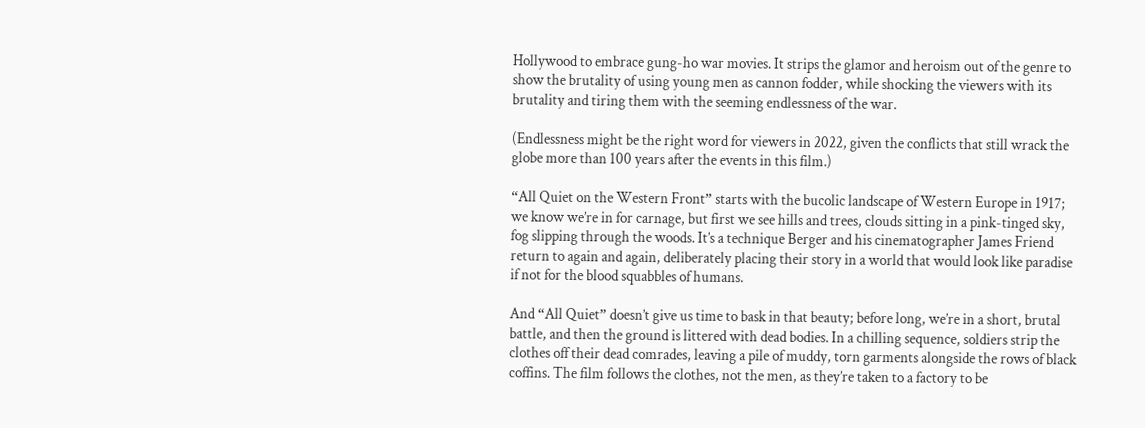Hollywood to embrace gung-ho war movies. It strips the glamor and heroism out of the genre to show the brutality of using young men as cannon fodder, while shocking the viewers with its brutality and tiring them with the seeming endlessness of the war.

(Endlessness might be the right word for viewers in 2022, given the conflicts that still wrack the globe more than 100 years after the events in this film.)

“All Quiet on the Western Front” starts with the bucolic landscape of Western Europe in 1917; we know we’re in for carnage, but first we see hills and trees, clouds sitting in a pink-tinged sky, fog slipping through the woods. It’s a technique Berger and his cinematographer James Friend return to again and again, deliberately placing their story in a world that would look like paradise if not for the blood squabbles of humans.

And “All Quiet” doesn’t give us time to bask in that beauty; before long, we’re in a short, brutal battle, and then the ground is littered with dead bodies. In a chilling sequence, soldiers strip the clothes off their dead comrades, leaving a pile of muddy, torn garments alongside the rows of black coffins. The film follows the clothes, not the men, as they’re taken to a factory to be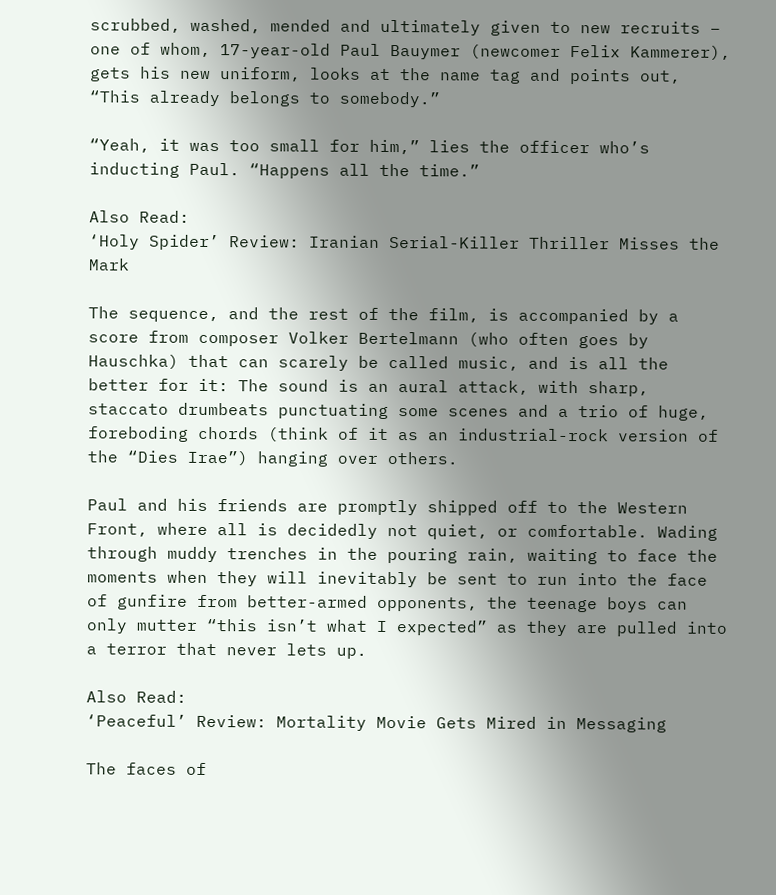scrubbed, washed, mended and ultimately given to new recruits – one of whom, 17-year-old Paul Bauymer (newcomer Felix Kammerer), gets his new uniform, looks at the name tag and points out, “This already belongs to somebody.”

“Yeah, it was too small for him,” lies the officer who’s inducting Paul. “Happens all the time.”

Also Read:
‘Holy Spider’ Review: Iranian Serial-Killer Thriller Misses the Mark

The sequence, and the rest of the film, is accompanied by a score from composer Volker Bertelmann (who often goes by Hauschka) that can scarely be called music, and is all the better for it: The sound is an aural attack, with sharp, staccato drumbeats punctuating some scenes and a trio of huge, foreboding chords (think of it as an industrial-rock version of the “Dies Irae”) hanging over others.

Paul and his friends are promptly shipped off to the Western Front, where all is decidedly not quiet, or comfortable. Wading through muddy trenches in the pouring rain, waiting to face the moments when they will inevitably be sent to run into the face of gunfire from better-armed opponents, the teenage boys can only mutter “this isn’t what I expected” as they are pulled into a terror that never lets up.

Also Read:
‘Peaceful’ Review: Mortality Movie Gets Mired in Messaging

The faces of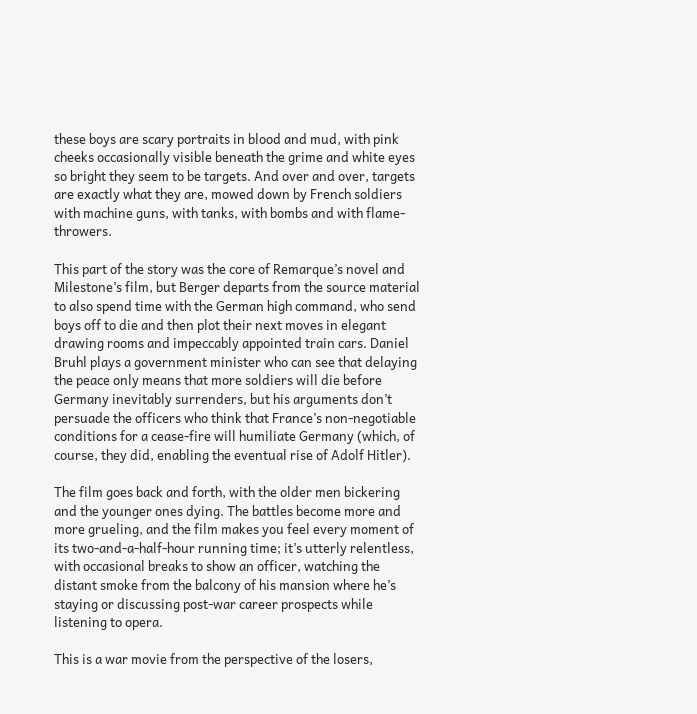these boys are scary portraits in blood and mud, with pink cheeks occasionally visible beneath the grime and white eyes so bright they seem to be targets. And over and over, targets are exactly what they are, mowed down by French soldiers with machine guns, with tanks, with bombs and with flame-throwers.

This part of the story was the core of Remarque’s novel and Milestone’s film, but Berger departs from the source material to also spend time with the German high command, who send boys off to die and then plot their next moves in elegant drawing rooms and impeccably appointed train cars. Daniel Bruhl plays a government minister who can see that delaying the peace only means that more soldiers will die before Germany inevitably surrenders, but his arguments don’t persuade the officers who think that France’s non-negotiable conditions for a cease-fire will humiliate Germany (which, of course, they did, enabling the eventual rise of Adolf Hitler).

The film goes back and forth, with the older men bickering and the younger ones dying. The battles become more and more grueling, and the film makes you feel every moment of its two-and-a-half-hour running time; it’s utterly relentless, with occasional breaks to show an officer, watching the distant smoke from the balcony of his mansion where he’s staying or discussing post-war career prospects while listening to opera.

This is a war movie from the perspective of the losers,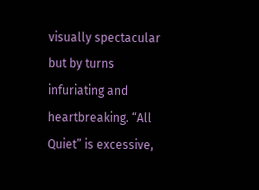visually spectacular but by turns infuriating and heartbreaking. “All Quiet” is excessive,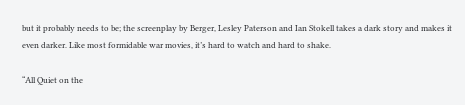but it probably needs to be; the screenplay by Berger, Lesley Paterson and Ian Stokell takes a dark story and makes it even darker. Like most formidable war movies, it’s hard to watch and hard to shake.

“All Quiet on the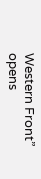Western Front” opens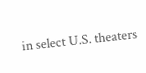in select U.S. theaters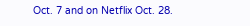Oct. 7 and on Netflix Oct. 28.